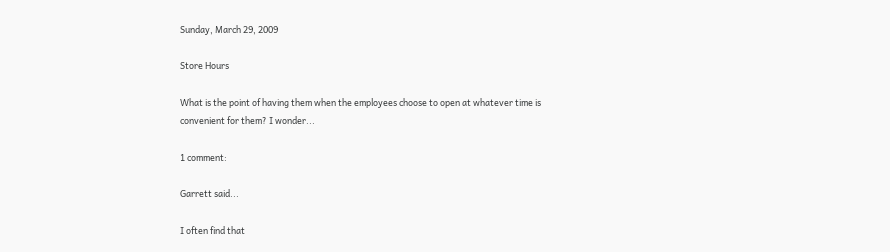Sunday, March 29, 2009

Store Hours

What is the point of having them when the employees choose to open at whatever time is convenient for them? I wonder...

1 comment:

Garrett said...

I often find that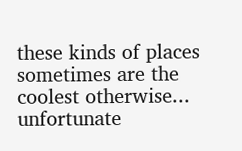these kinds of places sometimes are the coolest otherwise... unfortunate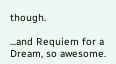though.

...and Requiem for a Dream, so awesome.